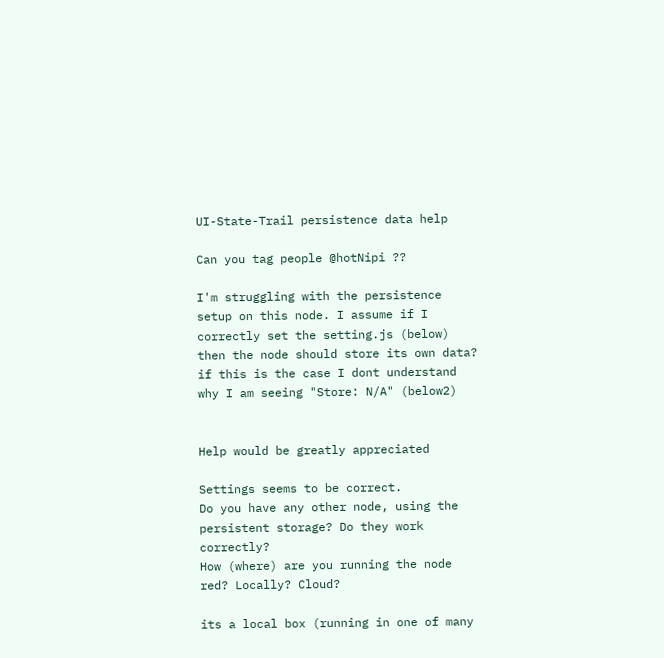UI-State-Trail persistence data help

Can you tag people @hotNipi ??

I'm struggling with the persistence setup on this node. I assume if I correctly set the setting.js (below) then the node should store its own data? if this is the case I dont understand why I am seeing "Store: N/A" (below2)


Help would be greatly appreciated

Settings seems to be correct.
Do you have any other node, using the persistent storage? Do they work correctly?
How (where) are you running the node red? Locally? Cloud?

its a local box (running in one of many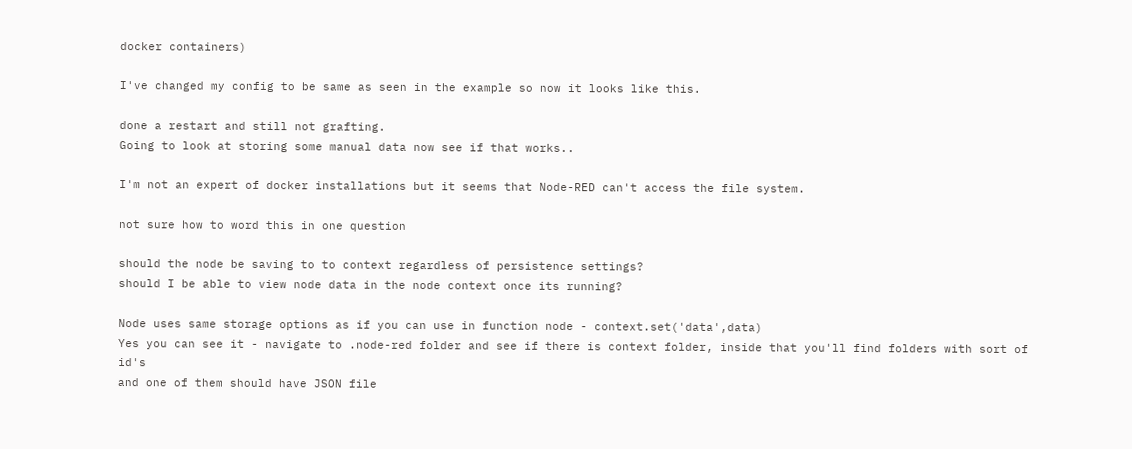docker containers)

I've changed my config to be same as seen in the example so now it looks like this.

done a restart and still not grafting.
Going to look at storing some manual data now see if that works..

I'm not an expert of docker installations but it seems that Node-RED can't access the file system.

not sure how to word this in one question

should the node be saving to to context regardless of persistence settings?
should I be able to view node data in the node context once its running?

Node uses same storage options as if you can use in function node - context.set('data',data)
Yes you can see it - navigate to .node-red folder and see if there is context folder, inside that you'll find folders with sort of id's
and one of them should have JSON file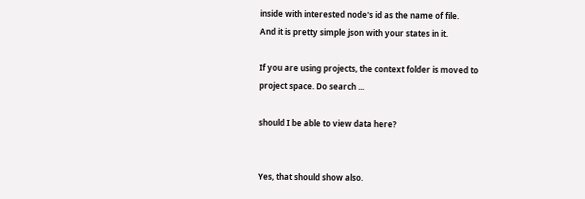inside with interested node's id as the name of file.
And it is pretty simple json with your states in it.

If you are using projects, the context folder is moved to project space. Do search ...

should I be able to view data here?


Yes, that should show also.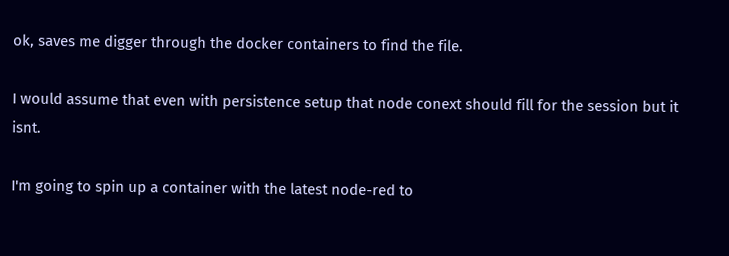ok, saves me digger through the docker containers to find the file.

I would assume that even with persistence setup that node conext should fill for the session but it isnt.

I'm going to spin up a container with the latest node-red to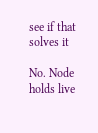see if that solves it

No. Node holds live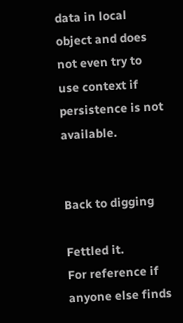data in local object and does not even try to use context if persistence is not available.


Back to digging

Fettled it.
For reference if anyone else finds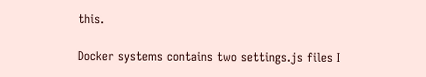this.

Docker systems contains two settings.js files I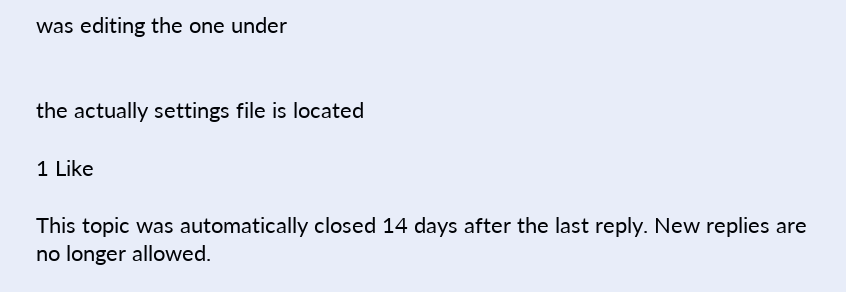was editing the one under


the actually settings file is located

1 Like

This topic was automatically closed 14 days after the last reply. New replies are no longer allowed.